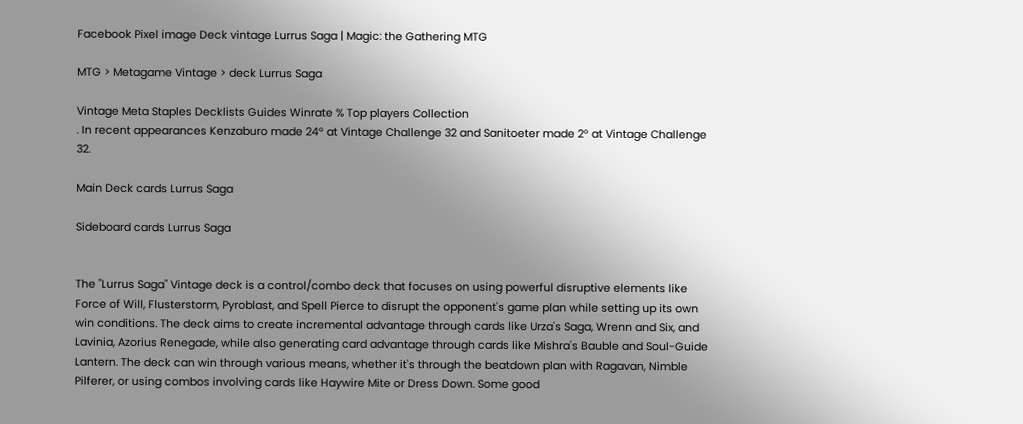Facebook Pixel image Deck vintage Lurrus Saga | Magic: the Gathering MTG

MTG > Metagame Vintage > deck Lurrus Saga

Vintage Meta Staples Decklists Guides Winrate % Top players Collection
. In recent appearances Kenzaburo made 24º at Vintage Challenge 32 and Sanitoeter made 2º at Vintage Challenge 32.

Main Deck cards Lurrus Saga

Sideboard cards Lurrus Saga


The "Lurrus Saga" Vintage deck is a control/combo deck that focuses on using powerful disruptive elements like Force of Will, Flusterstorm, Pyroblast, and Spell Pierce to disrupt the opponent's game plan while setting up its own win conditions. The deck aims to create incremental advantage through cards like Urza's Saga, Wrenn and Six, and Lavinia, Azorius Renegade, while also generating card advantage through cards like Mishra's Bauble and Soul-Guide Lantern. The deck can win through various means, whether it's through the beatdown plan with Ragavan, Nimble Pilferer, or using combos involving cards like Haywire Mite or Dress Down. Some good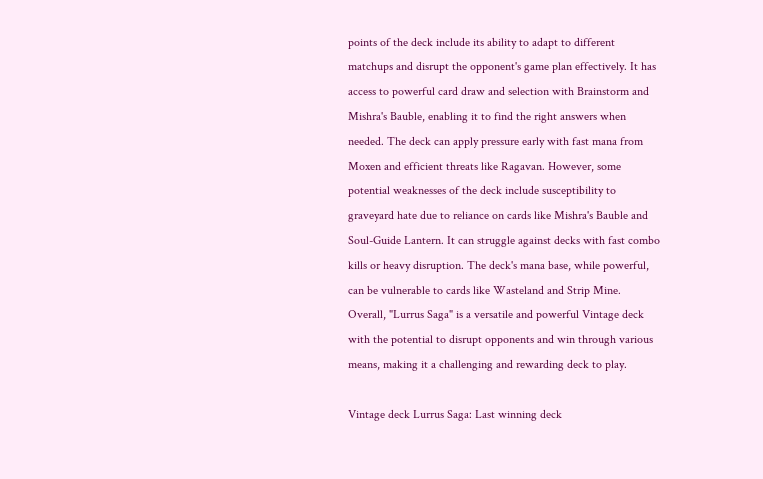points of the deck include its ability to adapt to different matchups and disrupt the opponent's game plan effectively. It has access to powerful card draw and selection with Brainstorm and Mishra's Bauble, enabling it to find the right answers when needed. The deck can apply pressure early with fast mana from Moxen and efficient threats like Ragavan. However, some potential weaknesses of the deck include susceptibility to graveyard hate due to reliance on cards like Mishra's Bauble and Soul-Guide Lantern. It can struggle against decks with fast combo kills or heavy disruption. The deck's mana base, while powerful, can be vulnerable to cards like Wasteland and Strip Mine. Overall, "Lurrus Saga" is a versatile and powerful Vintage deck with the potential to disrupt opponents and win through various means, making it a challenging and rewarding deck to play.

Vintage deck Lurrus Saga: Last winning deck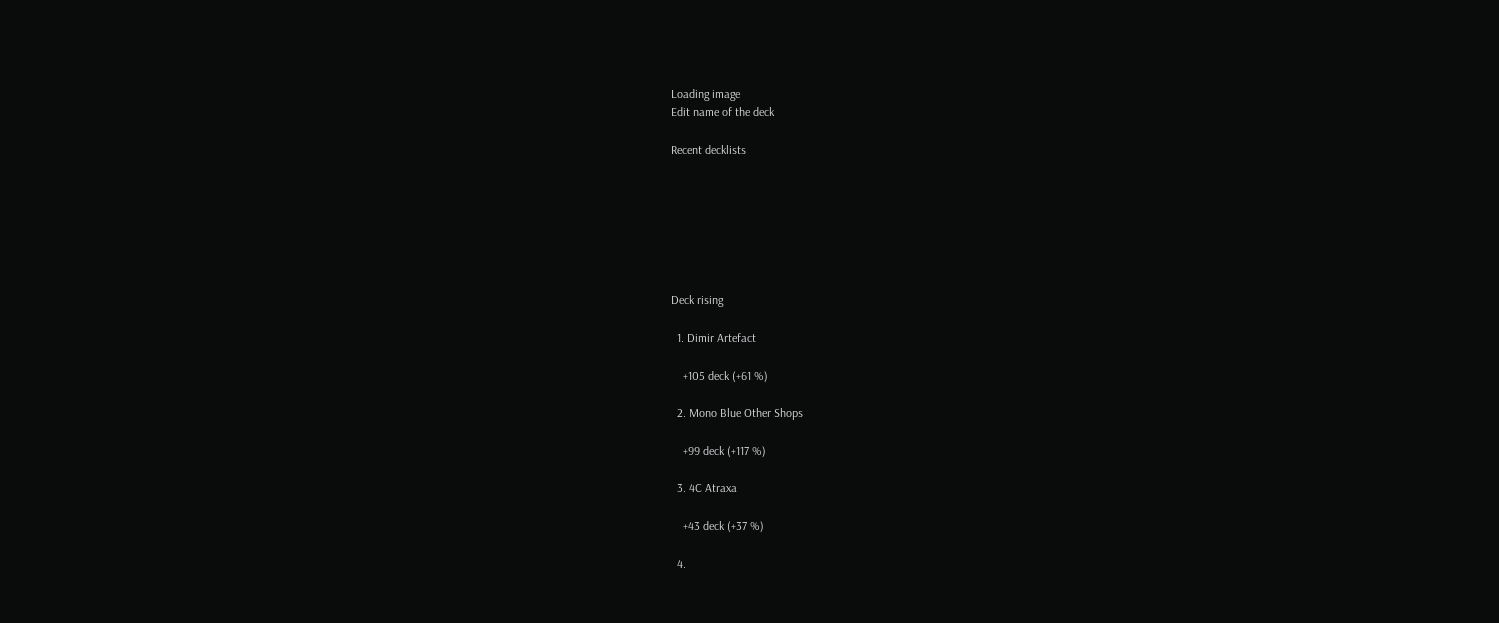Loading image
Edit name of the deck

Recent decklists







Deck rising

  1. Dimir Artefact

    +105 deck (+61 %)

  2. Mono Blue Other Shops

    +99 deck (+117 %)

  3. 4C Atraxa

    +43 deck (+37 %)

  4.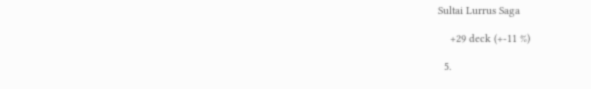Sultai Lurrus Saga

    +29 deck (+-11 %)

  5.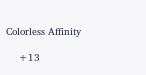Colorless Affinity

    +13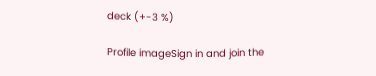deck (+-3 %)

Profile imageSign in and join the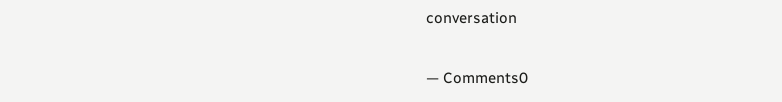conversation

— Comments0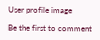User profile image

Be the first to comment